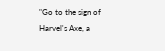"Go to the sign of Harvel's Axe, a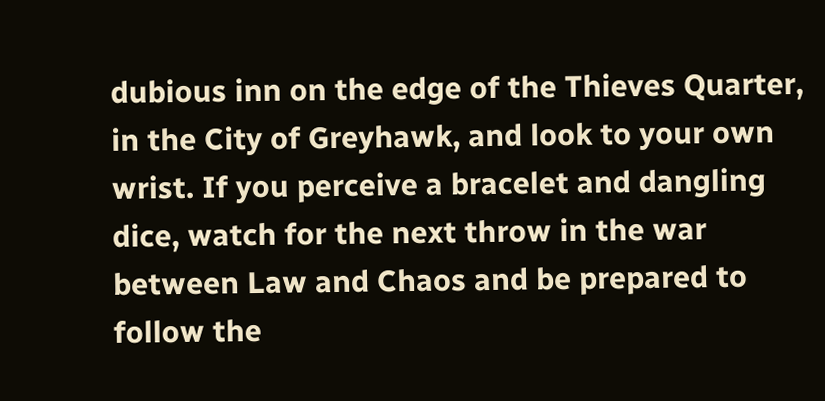dubious inn on the edge of the Thieves Quarter, in the City of Greyhawk, and look to your own wrist. If you perceive a bracelet and dangling dice, watch for the next throw in the war between Law and Chaos and be prepared to follow the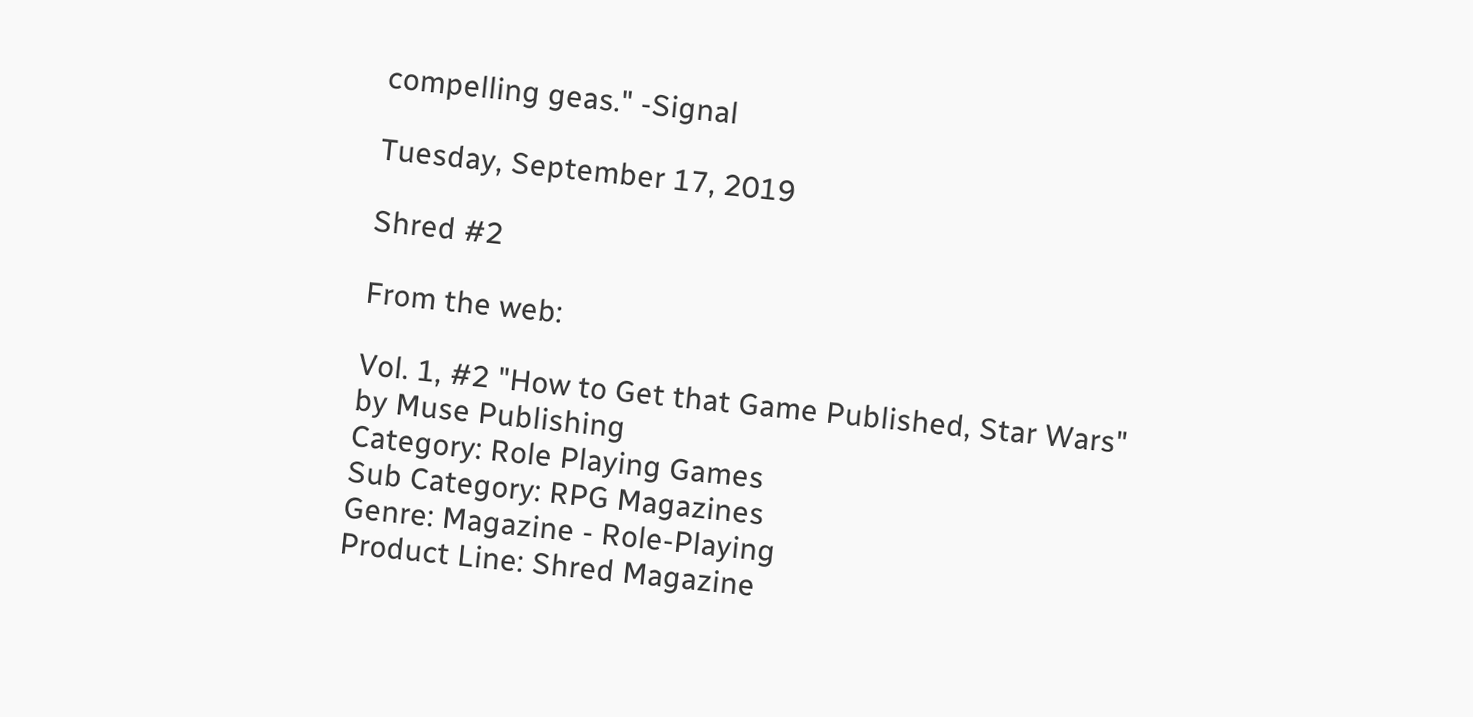compelling geas." -Signal

Tuesday, September 17, 2019

Shred #2

From the web:

Vol. 1, #2 "How to Get that Game Published, Star Wars"
by Muse Publishing
Category: Role Playing Games
Sub Category: RPG Magazines
Genre: Magazine - Role-Playing
Product Line: Shred Magazine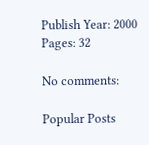Publish Year: 2000
Pages: 32

No comments:

Popular Posts